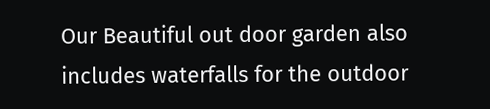Our Beautiful out door garden also includes waterfalls for the outdoor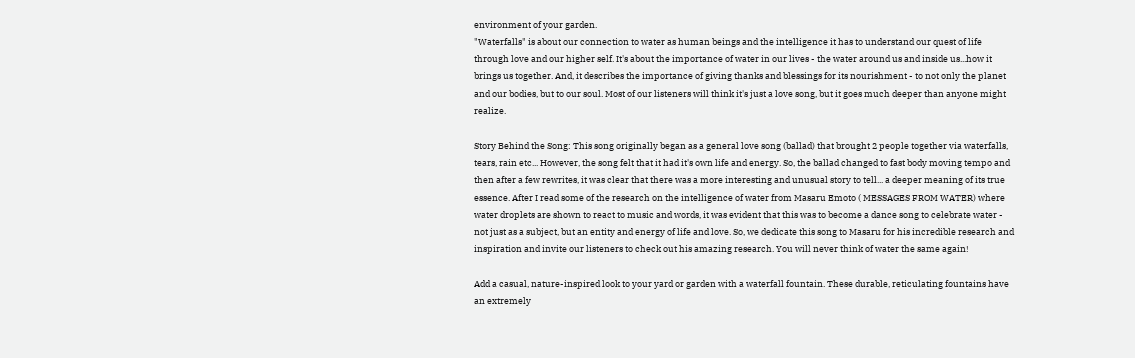environment of your garden.
"Waterfalls" is about our connection to water as human beings and the intelligence it has to understand our quest of life through love and our higher self. It's about the importance of water in our lives - the water around us and inside us...how it brings us together. And, it describes the importance of giving thanks and blessings for its nourishment - to not only the planet and our bodies, but to our soul. Most of our listeners will think it's just a love song, but it goes much deeper than anyone might realize.

Story Behind the Song: This song originally began as a general love song (ballad) that brought 2 people together via waterfalls, tears, rain etc... However, the song felt that it had it's own life and energy. So, the ballad changed to fast body moving tempo and then after a few rewrites, it was clear that there was a more interesting and unusual story to tell... a deeper meaning of its true essence. After I read some of the research on the intelligence of water from Masaru Emoto ( MESSAGES FROM WATER) where water droplets are shown to react to music and words, it was evident that this was to become a dance song to celebrate water - not just as a subject, but an entity and energy of life and love. So, we dedicate this song to Masaru for his incredible research and inspiration and invite our listeners to check out his amazing research. You will never think of water the same again!

Add a casual, nature-inspired look to your yard or garden with a waterfall fountain. These durable, reticulating fountains have an extremely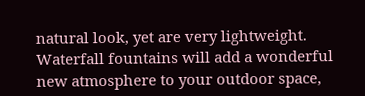natural look, yet are very lightweight. Waterfall fountains will add a wonderful new atmosphere to your outdoor space,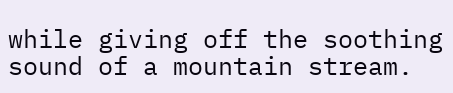while giving off the soothing sound of a mountain stream.